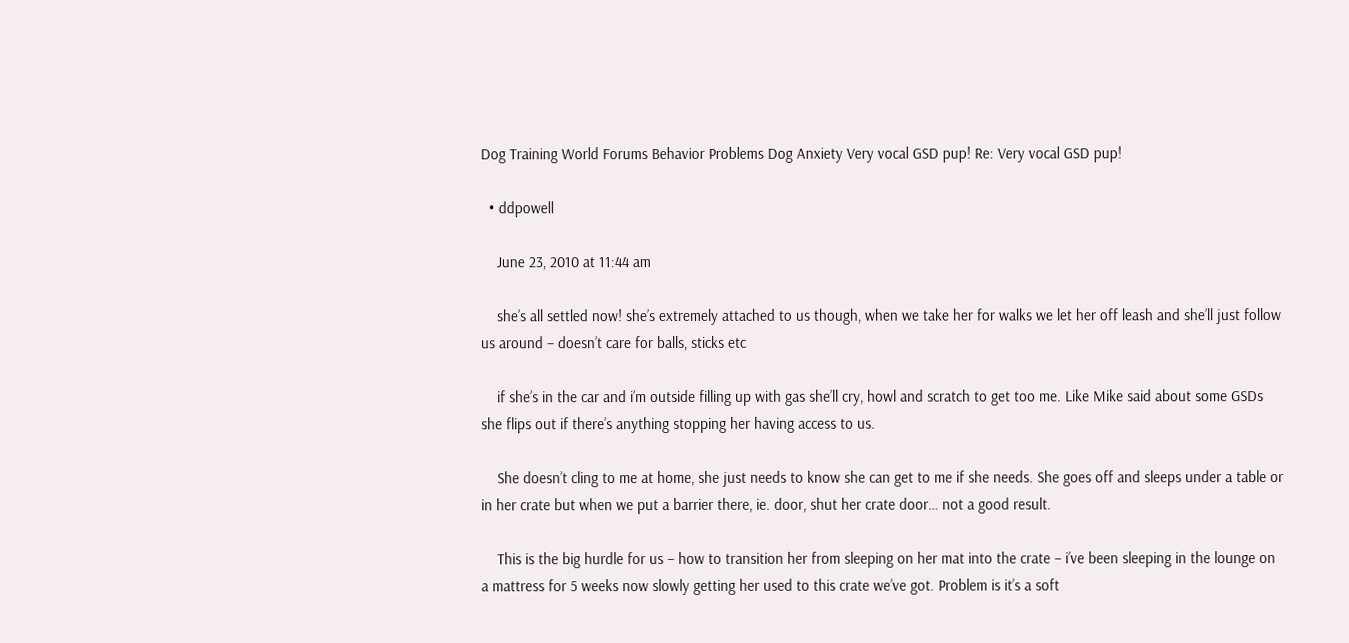Dog Training World Forums Behavior Problems Dog Anxiety Very vocal GSD pup! Re: Very vocal GSD pup!

  • ddpowell

    June 23, 2010 at 11:44 am

    she’s all settled now! she’s extremely attached to us though, when we take her for walks we let her off leash and she’ll just follow us around – doesn’t care for balls, sticks etc

    if she’s in the car and i’m outside filling up with gas she’ll cry, howl and scratch to get too me. Like Mike said about some GSDs she flips out if there’s anything stopping her having access to us.

    She doesn’t cling to me at home, she just needs to know she can get to me if she needs. She goes off and sleeps under a table or in her crate but when we put a barrier there, ie. door, shut her crate door… not a good result.

    This is the big hurdle for us – how to transition her from sleeping on her mat into the crate – i’ve been sleeping in the lounge on a mattress for 5 weeks now slowly getting her used to this crate we’ve got. Problem is it’s a soft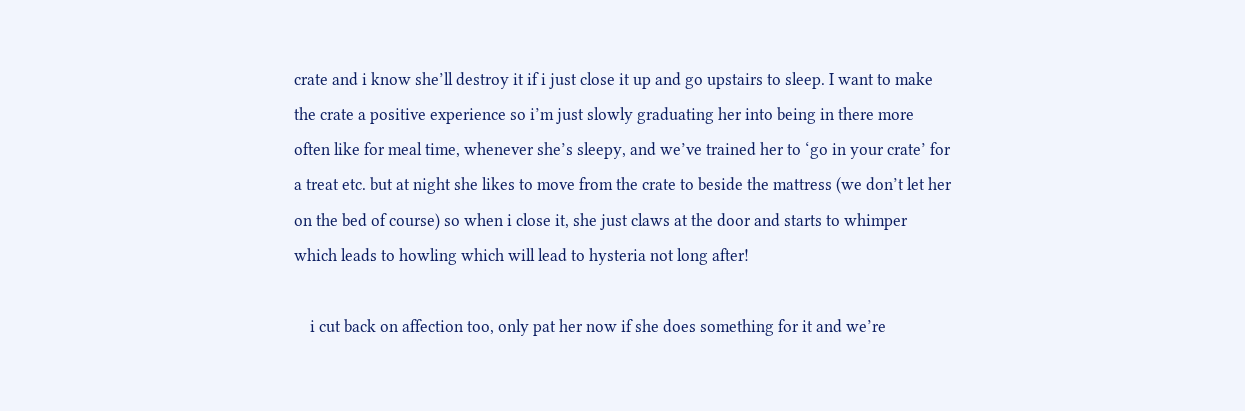crate and i know she’ll destroy it if i just close it up and go upstairs to sleep. I want to make the crate a positive experience so i’m just slowly graduating her into being in there more often like for meal time, whenever she’s sleepy, and we’ve trained her to ‘go in your crate’ for a treat etc. but at night she likes to move from the crate to beside the mattress (we don’t let her on the bed of course) so when i close it, she just claws at the door and starts to whimper which leads to howling which will lead to hysteria not long after!

    i cut back on affection too, only pat her now if she does something for it and we’re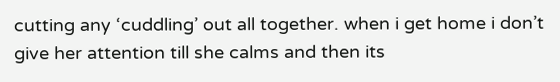cutting any ‘cuddling’ out all together. when i get home i don’t give her attention till she calms and then its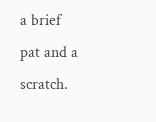a brief pat and a scratch.